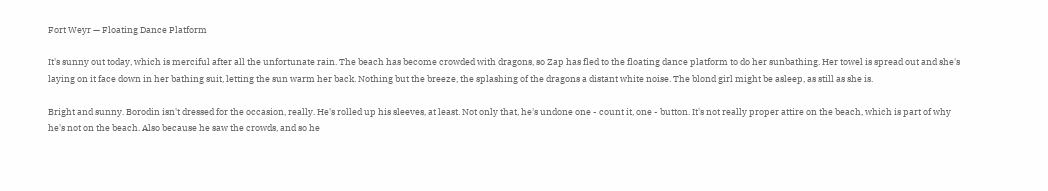Fort Weyr — Floating Dance Platform

It's sunny out today, which is merciful after all the unfortunate rain. The beach has become crowded with dragons, so Zap has fled to the floating dance platform to do her sunbathing. Her towel is spread out and she's laying on it face down in her bathing suit, letting the sun warm her back. Nothing but the breeze, the splashing of the dragons a distant white noise. The blond girl might be asleep, as still as she is.

Bright and sunny. Borodin isn't dressed for the occasion, really. He's rolled up his sleeves, at least. Not only that, he's undone one - count it, one - button. It's not really proper attire on the beach, which is part of why he's not on the beach. Also because he saw the crowds, and so he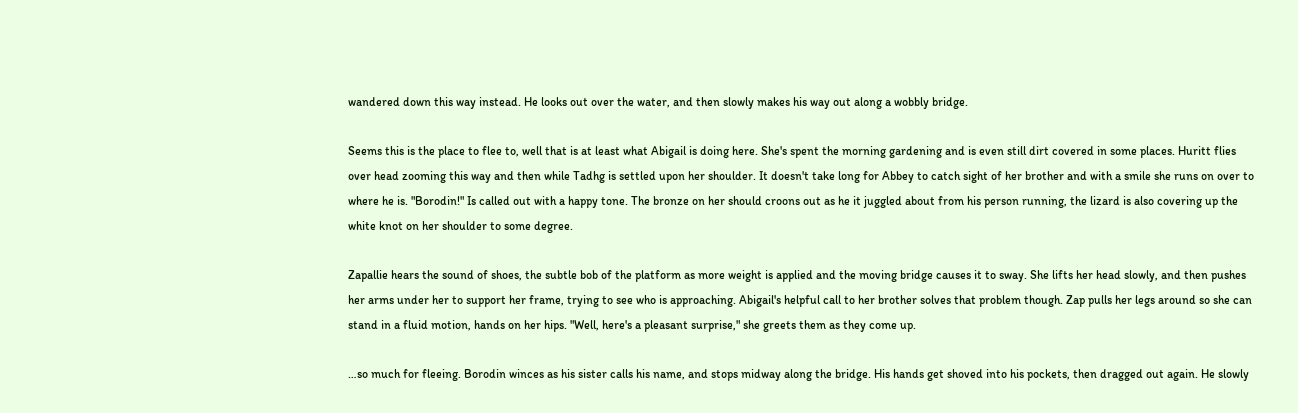wandered down this way instead. He looks out over the water, and then slowly makes his way out along a wobbly bridge.

Seems this is the place to flee to, well that is at least what Abigail is doing here. She's spent the morning gardening and is even still dirt covered in some places. Huritt flies over head zooming this way and then while Tadhg is settled upon her shoulder. It doesn't take long for Abbey to catch sight of her brother and with a smile she runs on over to where he is. "Borodin!" Is called out with a happy tone. The bronze on her should croons out as he it juggled about from his person running, the lizard is also covering up the white knot on her shoulder to some degree.

Zapallie hears the sound of shoes, the subtle bob of the platform as more weight is applied and the moving bridge causes it to sway. She lifts her head slowly, and then pushes her arms under her to support her frame, trying to see who is approaching. Abigail's helpful call to her brother solves that problem though. Zap pulls her legs around so she can stand in a fluid motion, hands on her hips. "Well, here's a pleasant surprise," she greets them as they come up.

…so much for fleeing. Borodin winces as his sister calls his name, and stops midway along the bridge. His hands get shoved into his pockets, then dragged out again. He slowly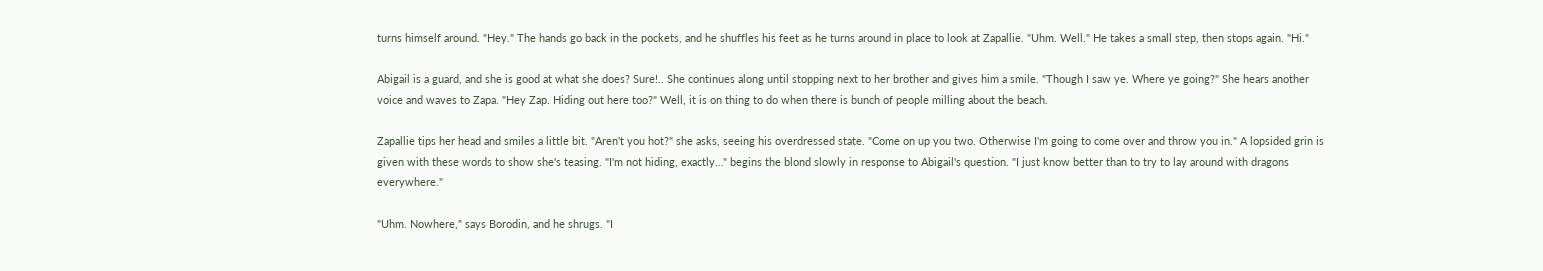turns himself around. "Hey." The hands go back in the pockets, and he shuffles his feet as he turns around in place to look at Zapallie. "Uhm. Well." He takes a small step, then stops again. "Hi."

Abigail is a guard, and she is good at what she does? Sure!.. She continues along until stopping next to her brother and gives him a smile. "Though I saw ye. Where ye going?" She hears another voice and waves to Zapa. "Hey Zap. Hiding out here too?" Well, it is on thing to do when there is bunch of people milling about the beach.

Zapallie tips her head and smiles a little bit. "Aren't you hot?" she asks, seeing his overdressed state. "Come on up you two. Otherwise I'm going to come over and throw you in." A lopsided grin is given with these words to show she's teasing. "I'm not hiding, exactly…" begins the blond slowly in response to Abigail's question. "I just know better than to try to lay around with dragons everywhere."

"Uhm. Nowhere," says Borodin, and he shrugs. "I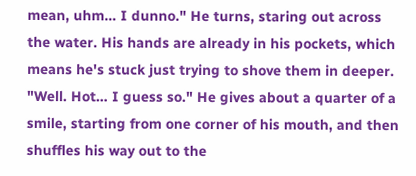mean, uhm… I dunno." He turns, staring out across the water. His hands are already in his pockets, which means he's stuck just trying to shove them in deeper. "Well. Hot… I guess so." He gives about a quarter of a smile, starting from one corner of his mouth, and then shuffles his way out to the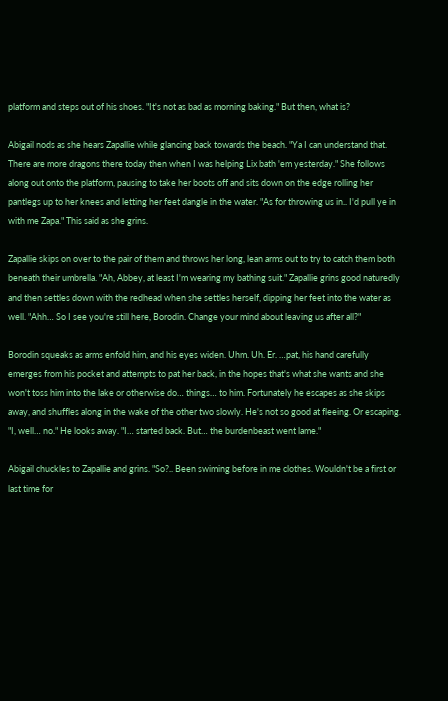platform and steps out of his shoes. "It's not as bad as morning baking." But then, what is?

Abigail nods as she hears Zapallie while glancing back towards the beach. "Ya I can understand that. There are more dragons there today then when I was helping Lix bath 'em yesterday." She follows along out onto the platform, pausing to take her boots off and sits down on the edge rolling her pantlegs up to her knees and letting her feet dangle in the water. "As for throwing us in.. I'd pull ye in with me Zapa." This said as she grins.

Zapallie skips on over to the pair of them and throws her long, lean arms out to try to catch them both beneath their umbrella. "Ah, Abbey, at least I'm wearing my bathing suit." Zapallie grins good naturedly and then settles down with the redhead when she settles herself, dipping her feet into the water as well. "Ahh… So I see you're still here, Borodin. Change your mind about leaving us after all?"

Borodin squeaks as arms enfold him, and his eyes widen. Uhm. Uh. Er. …pat, his hand carefully emerges from his pocket and attempts to pat her back, in the hopes that's what she wants and she won't toss him into the lake or otherwise do… things… to him. Fortunately he escapes as she skips away, and shuffles along in the wake of the other two slowly. He's not so good at fleeing. Or escaping. "I, well… no." He looks away. "I… started back. But… the burdenbeast went lame."

Abigail chuckles to Zapallie and grins. "So?.. Been swiming before in me clothes. Wouldn't be a first or last time for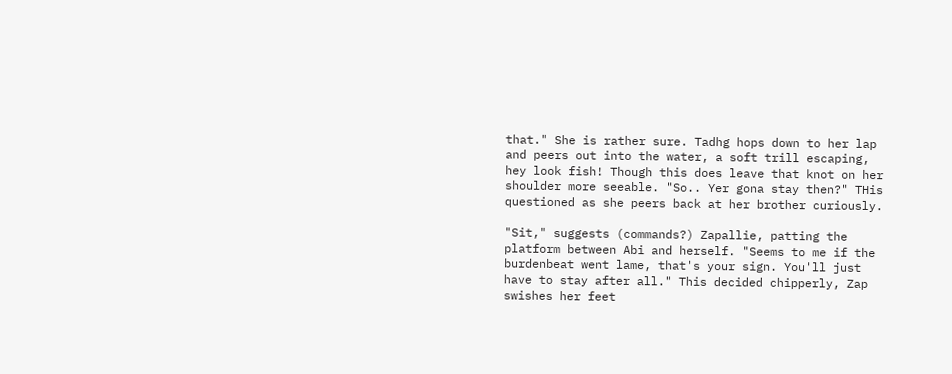that." She is rather sure. Tadhg hops down to her lap and peers out into the water, a soft trill escaping, hey look fish! Though this does leave that knot on her shoulder more seeable. "So.. Yer gona stay then?" THis questioned as she peers back at her brother curiously.

"Sit," suggests (commands?) Zapallie, patting the platform between Abi and herself. "Seems to me if the burdenbeat went lame, that's your sign. You'll just have to stay after all." This decided chipperly, Zap swishes her feet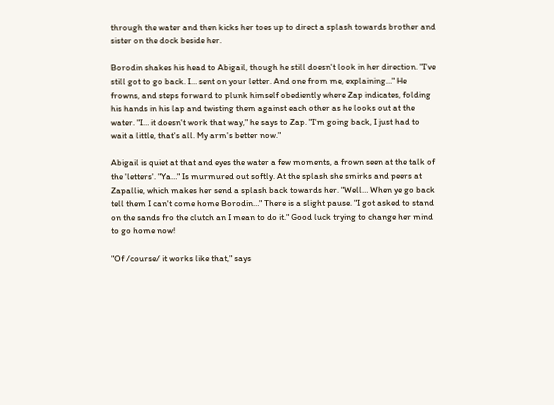through the water and then kicks her toes up to direct a splash towards brother and sister on the dock beside her.

Borodin shakes his head to Abigail, though he still doesn't look in her direction. "I've still got to go back. I… sent on your letter. And one from me, explaining…" He frowns, and steps forward to plunk himself obediently where Zap indicates, folding his hands in his lap and twisting them against each other as he looks out at the water. "I… it doesn't work that way," he says to Zap. "I'm going back, I just had to wait a little, that's all. My arm's better now."

Abigail is quiet at that and eyes the water a few moments, a frown seen at the talk of the 'letters'. "Ya…" Is murmured out softly. At the splash she smirks and peers at Zapallie, which makes her send a splash back towards her. "Well… When ye go back tell them I can't come home Borodin…" There is a slight pause. "I got asked to stand on the sands fro the clutch an I mean to do it." Good luck trying to change her mind to go home now!

"Of /course/ it works like that," says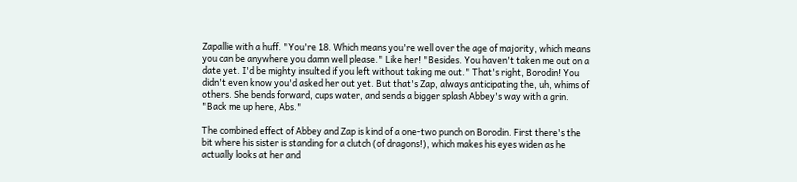Zapallie with a huff. "You're 18. Which means you're well over the age of majority, which means you can be anywhere you damn well please." Like her! "Besides. You haven't taken me out on a date yet. I'd be mighty insulted if you left without taking me out." That's right, Borodin! You didn't even know you'd asked her out yet. But that's Zap, always anticipating the, uh, whims of others. She bends forward, cups water, and sends a bigger splash Abbey's way with a grin. "Back me up here, Abs."

The combined effect of Abbey and Zap is kind of a one-two punch on Borodin. First there's the bit where his sister is standing for a clutch (of dragons!), which makes his eyes widen as he actually looks at her and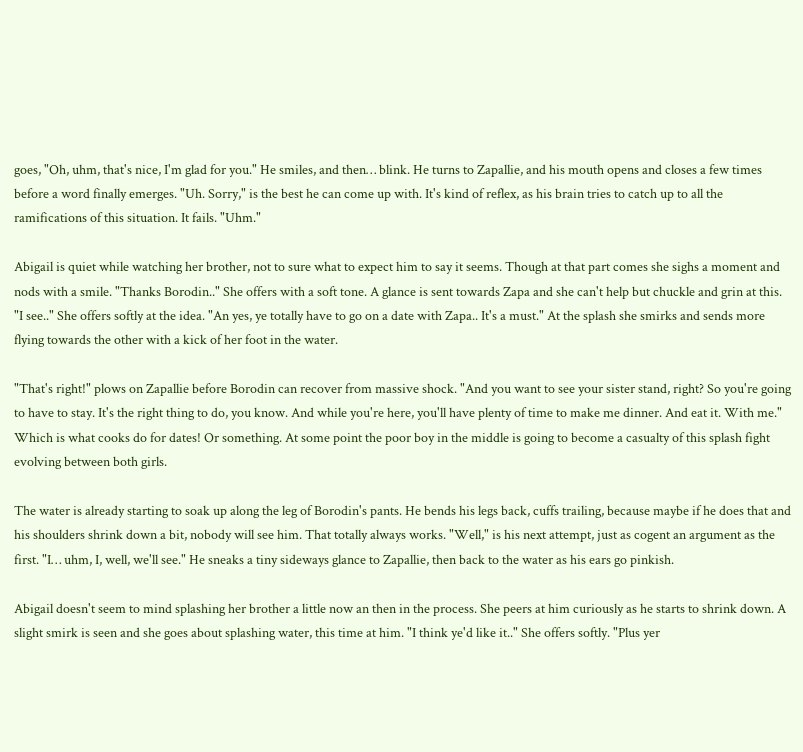goes, "Oh, uhm, that's nice, I'm glad for you." He smiles, and then… blink. He turns to Zapallie, and his mouth opens and closes a few times before a word finally emerges. "Uh. Sorry," is the best he can come up with. It's kind of reflex, as his brain tries to catch up to all the ramifications of this situation. It fails. "Uhm."

Abigail is quiet while watching her brother, not to sure what to expect him to say it seems. Though at that part comes she sighs a moment and nods with a smile. "Thanks Borodin.." She offers with a soft tone. A glance is sent towards Zapa and she can't help but chuckle and grin at this. "I see.." She offers softly at the idea. "An yes, ye totally have to go on a date with Zapa.. It's a must." At the splash she smirks and sends more flying towards the other with a kick of her foot in the water.

"That's right!" plows on Zapallie before Borodin can recover from massive shock. "And you want to see your sister stand, right? So you're going to have to stay. It's the right thing to do, you know. And while you're here, you'll have plenty of time to make me dinner. And eat it. With me." Which is what cooks do for dates! Or something. At some point the poor boy in the middle is going to become a casualty of this splash fight evolving between both girls.

The water is already starting to soak up along the leg of Borodin's pants. He bends his legs back, cuffs trailing, because maybe if he does that and his shoulders shrink down a bit, nobody will see him. That totally always works. "Well," is his next attempt, just as cogent an argument as the first. "I… uhm, I, well, we'll see." He sneaks a tiny sideways glance to Zapallie, then back to the water as his ears go pinkish.

Abigail doesn't seem to mind splashing her brother a little now an then in the process. She peers at him curiously as he starts to shrink down. A slight smirk is seen and she goes about splashing water, this time at him. "I think ye'd like it.." She offers softly. "Plus yer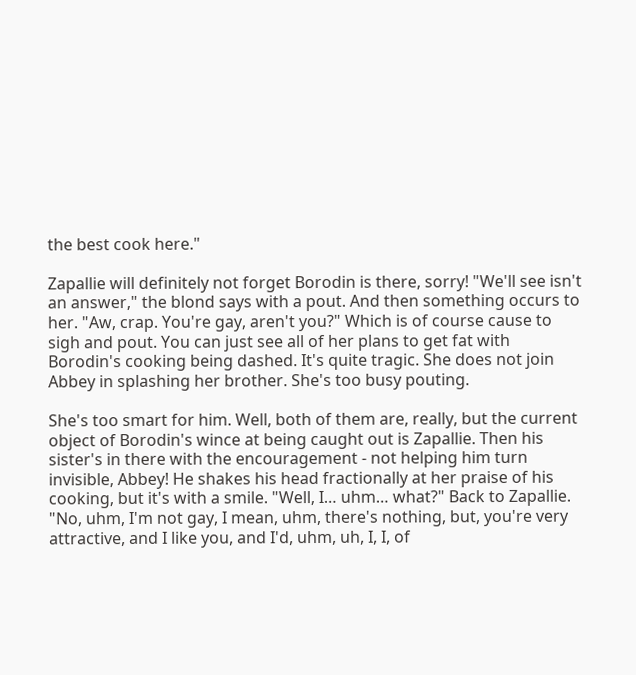the best cook here."

Zapallie will definitely not forget Borodin is there, sorry! "We'll see isn't an answer," the blond says with a pout. And then something occurs to her. "Aw, crap. You're gay, aren't you?" Which is of course cause to sigh and pout. You can just see all of her plans to get fat with Borodin's cooking being dashed. It's quite tragic. She does not join Abbey in splashing her brother. She's too busy pouting.

She's too smart for him. Well, both of them are, really, but the current object of Borodin's wince at being caught out is Zapallie. Then his sister's in there with the encouragement - not helping him turn invisible, Abbey! He shakes his head fractionally at her praise of his cooking, but it's with a smile. "Well, I… uhm… what?" Back to Zapallie. "No, uhm, I'm not gay, I mean, uhm, there's nothing, but, you're very attractive, and I like you, and I'd, uhm, uh, I, I, of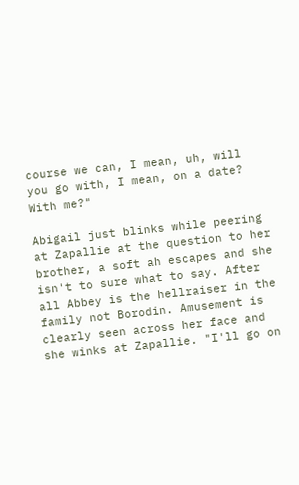course we can, I mean, uh, will you go with, I mean, on a date? With me?"

Abigail just blinks while peering at Zapallie at the question to her brother, a soft ah escapes and she isn't to sure what to say. After all Abbey is the hellraiser in the family not Borodin. Amusement is clearly seen across her face and she winks at Zapallie. "I'll go on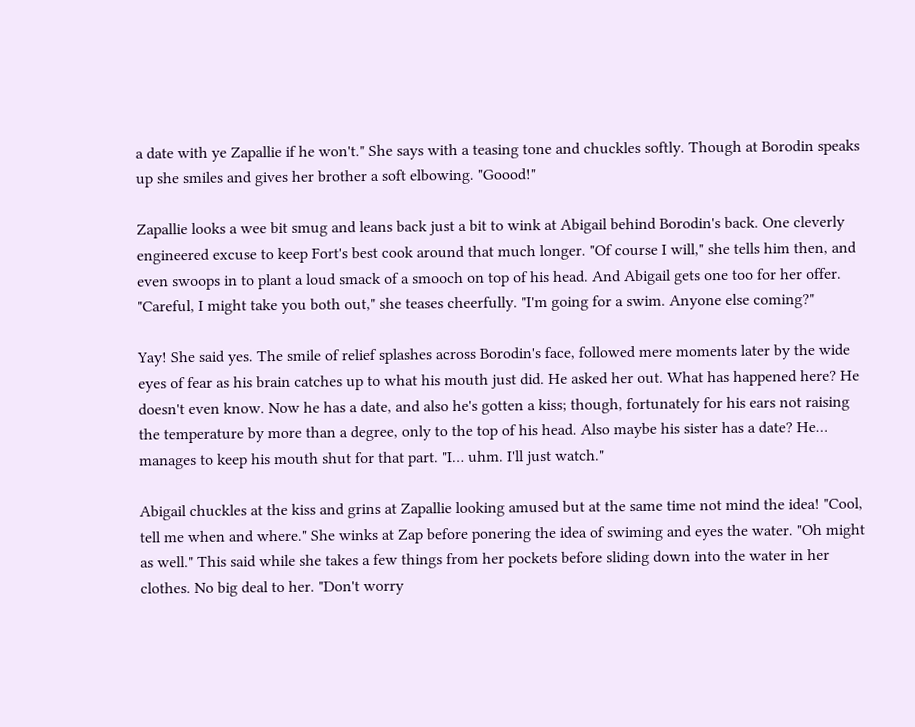a date with ye Zapallie if he won't." She says with a teasing tone and chuckles softly. Though at Borodin speaks up she smiles and gives her brother a soft elbowing. "Goood!"

Zapallie looks a wee bit smug and leans back just a bit to wink at Abigail behind Borodin's back. One cleverly engineered excuse to keep Fort's best cook around that much longer. "Of course I will," she tells him then, and even swoops in to plant a loud smack of a smooch on top of his head. And Abigail gets one too for her offer. "Careful, I might take you both out," she teases cheerfully. "I'm going for a swim. Anyone else coming?"

Yay! She said yes. The smile of relief splashes across Borodin's face, followed mere moments later by the wide eyes of fear as his brain catches up to what his mouth just did. He asked her out. What has happened here? He doesn't even know. Now he has a date, and also he's gotten a kiss; though, fortunately for his ears not raising the temperature by more than a degree, only to the top of his head. Also maybe his sister has a date? He… manages to keep his mouth shut for that part. "I… uhm. I'll just watch."

Abigail chuckles at the kiss and grins at Zapallie looking amused but at the same time not mind the idea! "Cool, tell me when and where." She winks at Zap before ponering the idea of swiming and eyes the water. "Oh might as well." This said while she takes a few things from her pockets before sliding down into the water in her clothes. No big deal to her. "Don't worry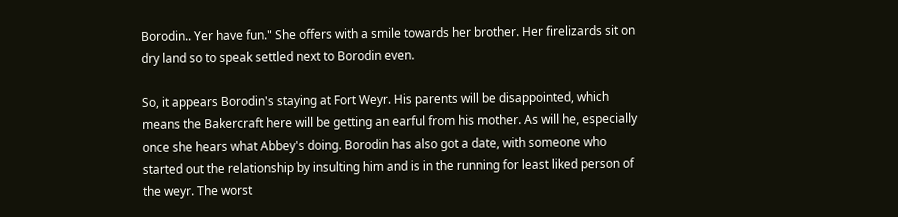Borodin.. Yer have fun." She offers with a smile towards her brother. Her firelizards sit on dry land so to speak settled next to Borodin even.

So, it appears Borodin's staying at Fort Weyr. His parents will be disappointed, which means the Bakercraft here will be getting an earful from his mother. As will he, especially once she hears what Abbey's doing. Borodin has also got a date, with someone who started out the relationship by insulting him and is in the running for least liked person of the weyr. The worst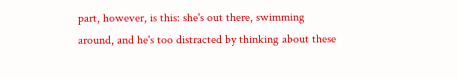part, however, is this: she's out there, swimming around, and he's too distracted by thinking about these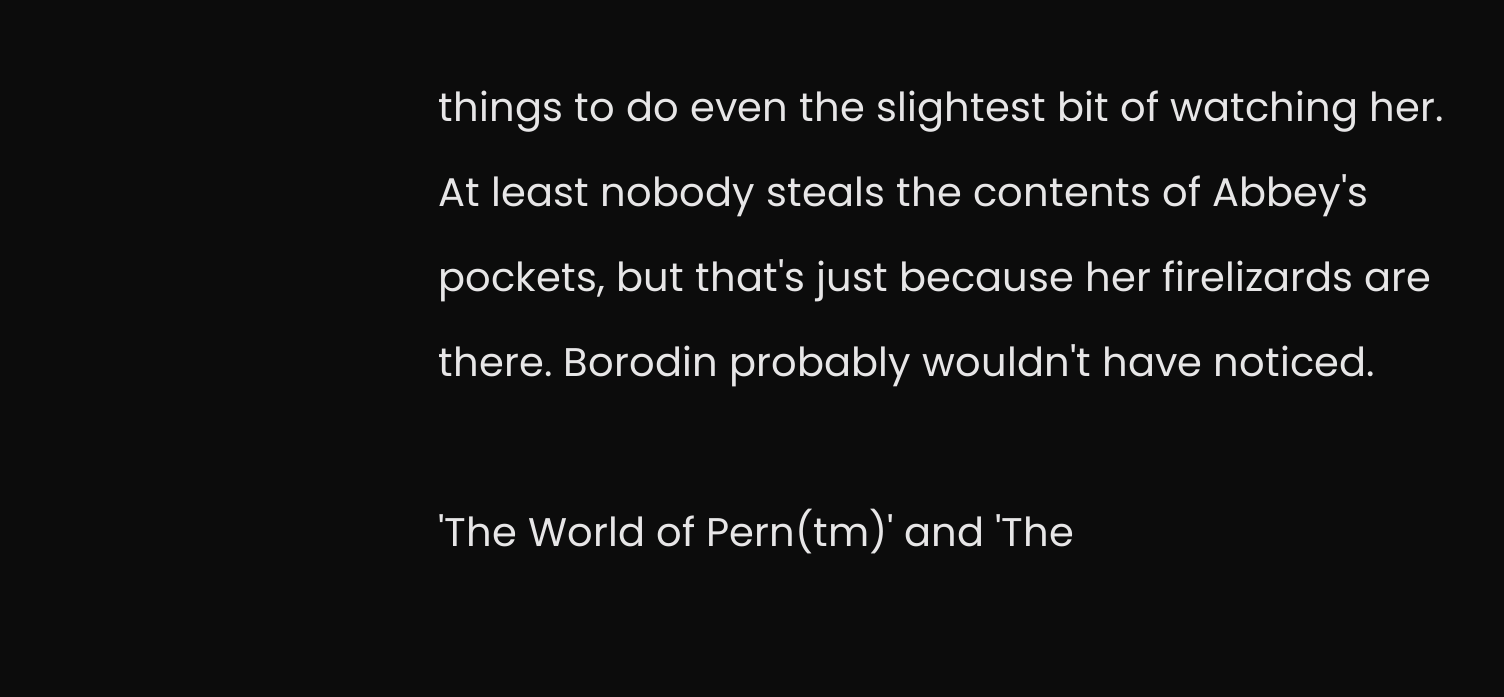things to do even the slightest bit of watching her. At least nobody steals the contents of Abbey's pockets, but that's just because her firelizards are there. Borodin probably wouldn't have noticed.

'The World of Pern(tm)' and 'The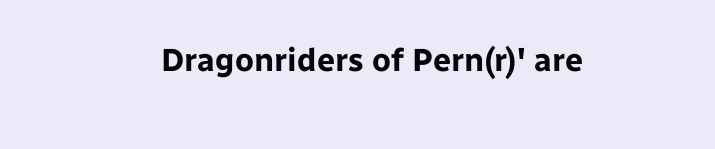Dragonriders of Pern(r)' are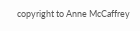copyright to Anne McCaffrey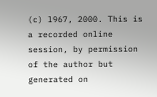(c) l967, 2000. This is a recorded online session, by permission of the author but generated on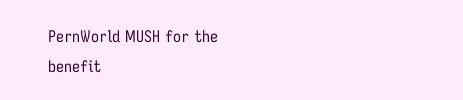PernWorld MUSH for the benefit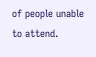of people unable to attend.